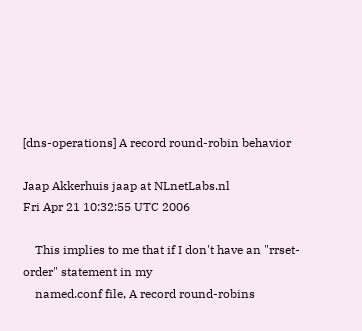[dns-operations] A record round-robin behavior

Jaap Akkerhuis jaap at NLnetLabs.nl
Fri Apr 21 10:32:55 UTC 2006

    This implies to me that if I don't have an "rrset-order" statement in my
    named.conf file, A record round-robins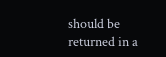should be returned in a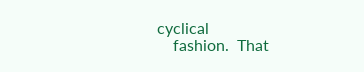cyclical
    fashion.  That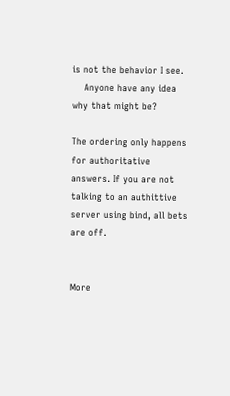is not the behavior I see.
    Anyone have any idea why that might be?

The ordering only happens for authoritative answers. If you are not
talking to an authittive server using bind, all bets are off.


More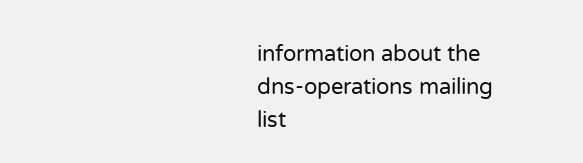information about the dns-operations mailing list